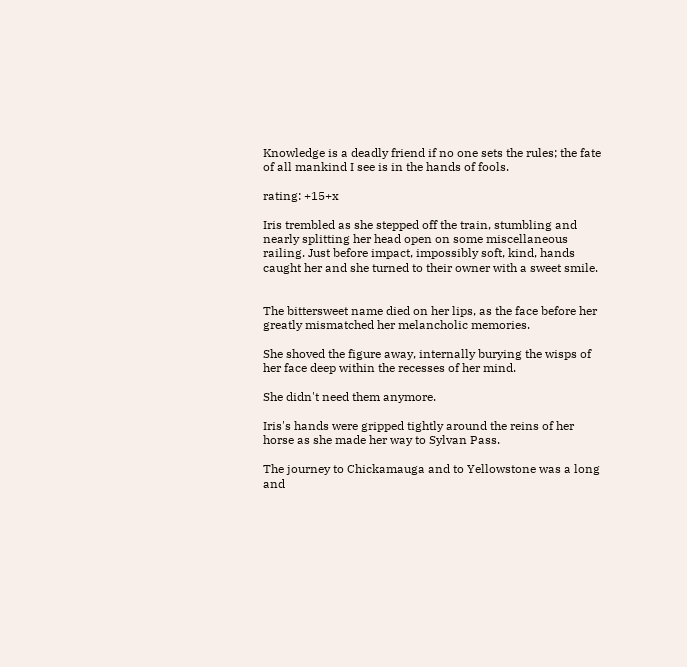Knowledge is a deadly friend if no one sets the rules; the fate of all mankind I see is in the hands of fools.

rating: +15+x

Iris trembled as she stepped off the train, stumbling and nearly splitting her head open on some miscellaneous railing. Just before impact, impossibly soft, kind, hands caught her and she turned to their owner with a sweet smile.


The bittersweet name died on her lips, as the face before her greatly mismatched her melancholic memories.

She shoved the figure away, internally burying the wisps of her face deep within the recesses of her mind.

She didn't need them anymore.

Iris's hands were gripped tightly around the reins of her horse as she made her way to Sylvan Pass.

The journey to Chickamauga and to Yellowstone was a long and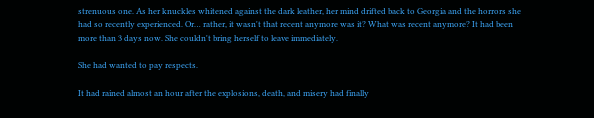strenuous one. As her knuckles whitened against the dark leather, her mind drifted back to Georgia and the horrors she had so recently experienced. Or… rather, it wasn't that recent anymore was it? What was recent anymore? It had been more than 3 days now. She couldn't bring herself to leave immediately.

She had wanted to pay respects.

It had rained almost an hour after the explosions, death, and misery had finally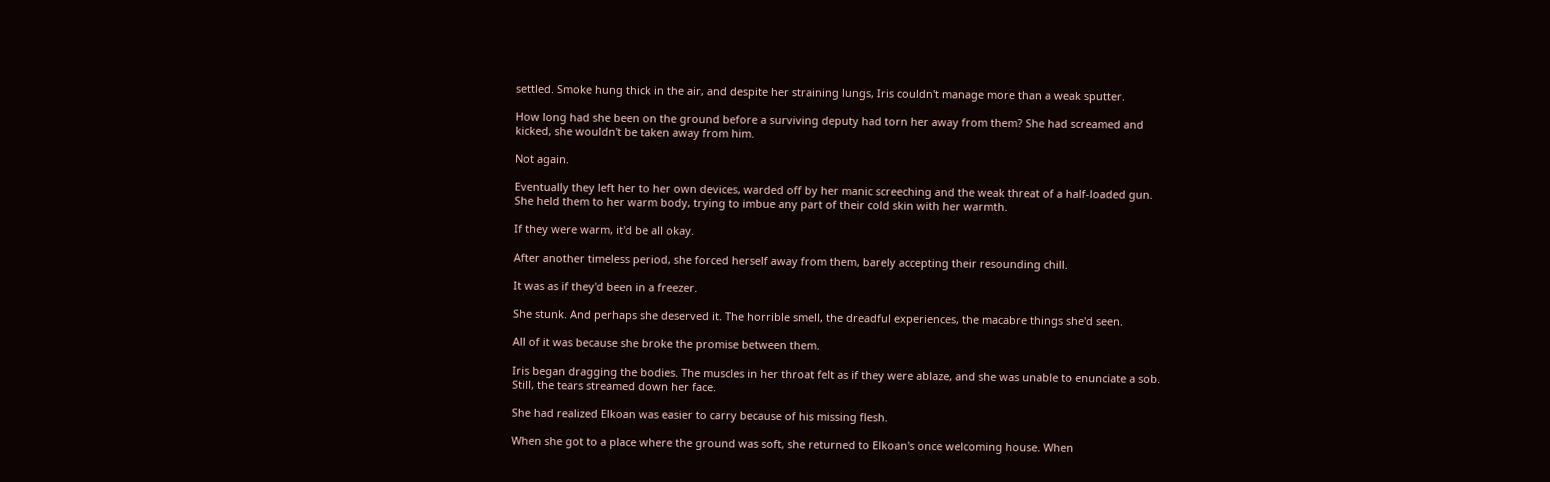settled. Smoke hung thick in the air, and despite her straining lungs, Iris couldn't manage more than a weak sputter.

How long had she been on the ground before a surviving deputy had torn her away from them? She had screamed and kicked, she wouldn't be taken away from him.

Not again.

Eventually they left her to her own devices, warded off by her manic screeching and the weak threat of a half-loaded gun. She held them to her warm body, trying to imbue any part of their cold skin with her warmth.

If they were warm, it'd be all okay.

After another timeless period, she forced herself away from them, barely accepting their resounding chill.

It was as if they'd been in a freezer.

She stunk. And perhaps she deserved it. The horrible smell, the dreadful experiences, the macabre things she'd seen.

All of it was because she broke the promise between them.

Iris began dragging the bodies. The muscles in her throat felt as if they were ablaze, and she was unable to enunciate a sob. Still, the tears streamed down her face.

She had realized Elkoan was easier to carry because of his missing flesh.

When she got to a place where the ground was soft, she returned to Elkoan's once welcoming house. When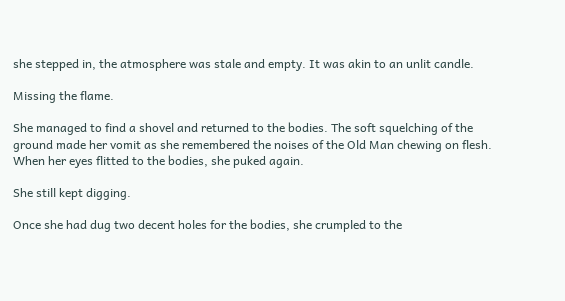she stepped in, the atmosphere was stale and empty. It was akin to an unlit candle.

Missing the flame.

She managed to find a shovel and returned to the bodies. The soft squelching of the ground made her vomit as she remembered the noises of the Old Man chewing on flesh. When her eyes flitted to the bodies, she puked again.

She still kept digging.

Once she had dug two decent holes for the bodies, she crumpled to the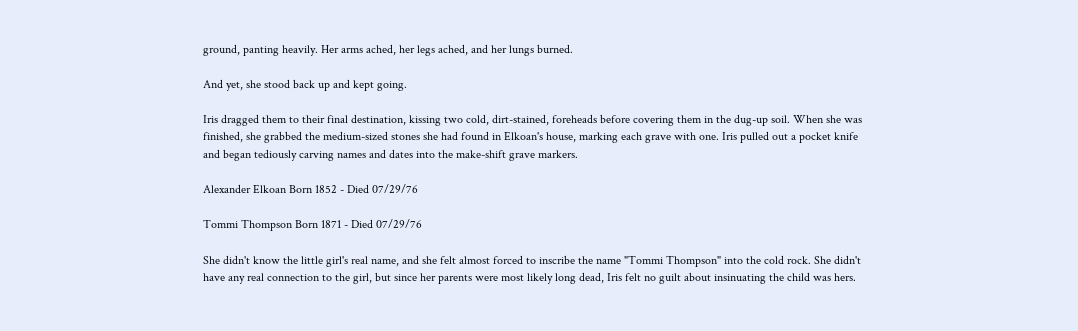ground, panting heavily. Her arms ached, her legs ached, and her lungs burned.

And yet, she stood back up and kept going.

Iris dragged them to their final destination, kissing two cold, dirt-stained, foreheads before covering them in the dug-up soil. When she was finished, she grabbed the medium-sized stones she had found in Elkoan's house, marking each grave with one. Iris pulled out a pocket knife and began tediously carving names and dates into the make-shift grave markers.

Alexander Elkoan Born 1852 - Died 07/29/76

Tommi Thompson Born 1871 - Died 07/29/76

She didn't know the little girl's real name, and she felt almost forced to inscribe the name "Tommi Thompson" into the cold rock. She didn't have any real connection to the girl, but since her parents were most likely long dead, Iris felt no guilt about insinuating the child was hers.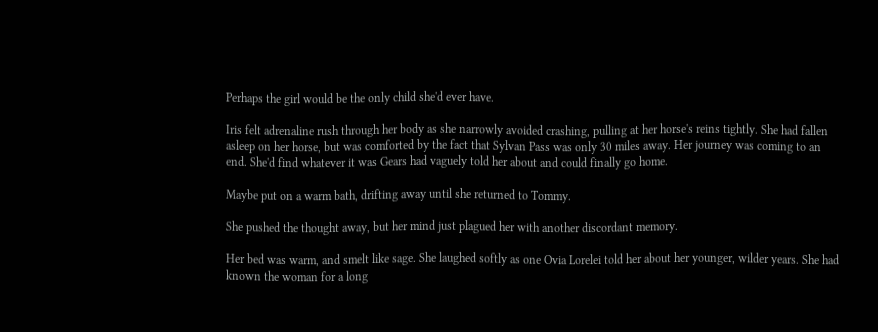Perhaps the girl would be the only child she'd ever have.

Iris felt adrenaline rush through her body as she narrowly avoided crashing, pulling at her horse's reins tightly. She had fallen asleep on her horse, but was comforted by the fact that Sylvan Pass was only 30 miles away. Her journey was coming to an end. She'd find whatever it was Gears had vaguely told her about and could finally go home.

Maybe put on a warm bath, drifting away until she returned to Tommy.

She pushed the thought away, but her mind just plagued her with another discordant memory.

Her bed was warm, and smelt like sage. She laughed softly as one Ovia Lorelei told her about her younger, wilder years. She had known the woman for a long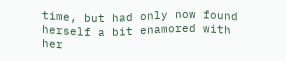time, but had only now found herself a bit enamored with her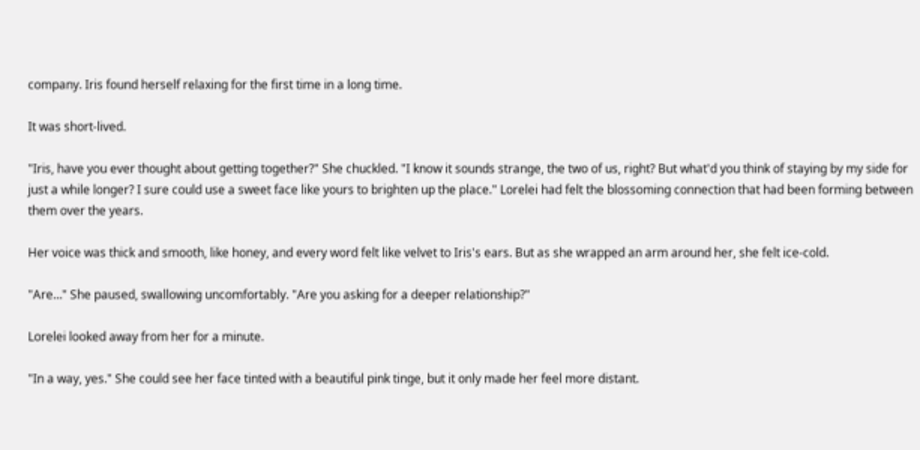company. Iris found herself relaxing for the first time in a long time.

It was short-lived.

"Iris, have you ever thought about getting together?" She chuckled. "I know it sounds strange, the two of us, right? But what'd you think of staying by my side for just a while longer? I sure could use a sweet face like yours to brighten up the place." Lorelei had felt the blossoming connection that had been forming between them over the years.

Her voice was thick and smooth, like honey, and every word felt like velvet to Iris's ears. But as she wrapped an arm around her, she felt ice-cold.

"Are…" She paused, swallowing uncomfortably. "Are you asking for a deeper relationship?"

Lorelei looked away from her for a minute.

"In a way, yes." She could see her face tinted with a beautiful pink tinge, but it only made her feel more distant.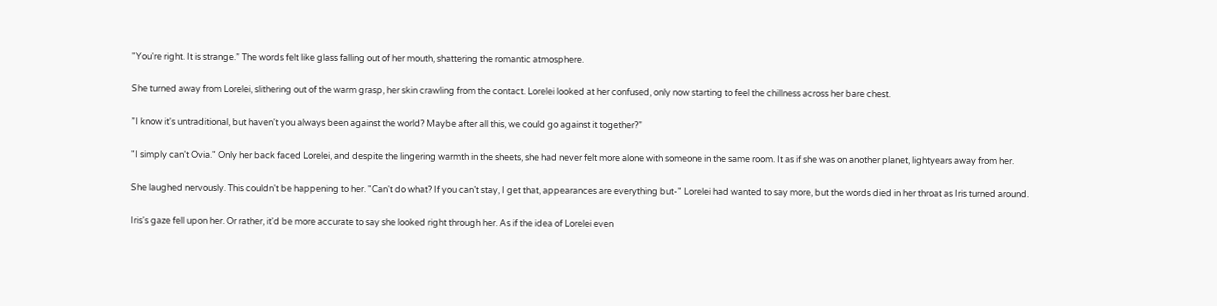"You're right. It is strange.” The words felt like glass falling out of her mouth, shattering the romantic atmosphere.

She turned away from Lorelei, slithering out of the warm grasp, her skin crawling from the contact. Lorelei looked at her confused, only now starting to feel the chillness across her bare chest.

”I know it's untraditional, but haven't you always been against the world? Maybe after all this, we could go against it together?”

"I simply can't Ovia." Only her back faced Lorelei, and despite the lingering warmth in the sheets, she had never felt more alone with someone in the same room. It as if she was on another planet, lightyears away from her.

She laughed nervously. This couldn't be happening to her. "Can't do what? If you can’t stay, I get that, appearances are everything but-" Lorelei had wanted to say more, but the words died in her throat as Iris turned around.

Iris's gaze fell upon her. Or rather, it'd be more accurate to say she looked right through her. As if the idea of Lorelei even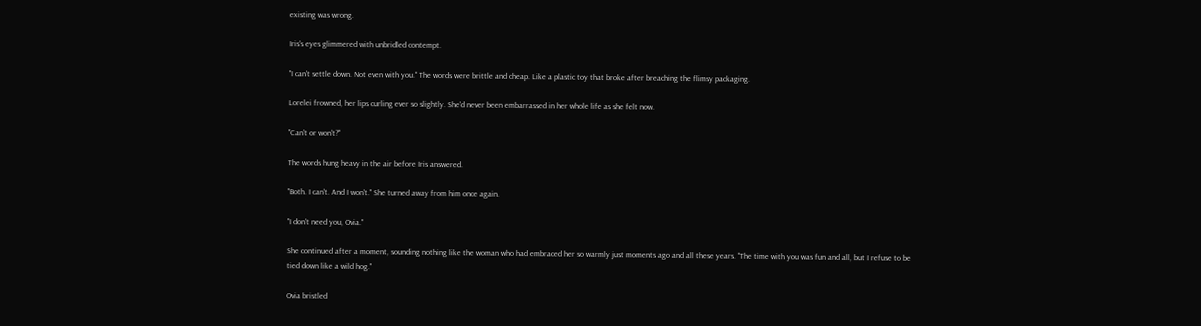existing was wrong.

Iris's eyes glimmered with unbridled contempt.

"I can't settle down. Not even with you." The words were brittle and cheap. Like a plastic toy that broke after breaching the flimsy packaging.

Lorelei frowned, her lips curling ever so slightly. She'd never been embarrassed in her whole life as she felt now.

"Can't or won't?"

The words hung heavy in the air before Iris answered.

"Both. I can't. And I won't." She turned away from him once again.

"I don't need you, Ovia."

She continued after a moment, sounding nothing like the woman who had embraced her so warmly just moments ago and all these years. "The time with you was fun and all, but I refuse to be tied down like a wild hog."

Ovia bristled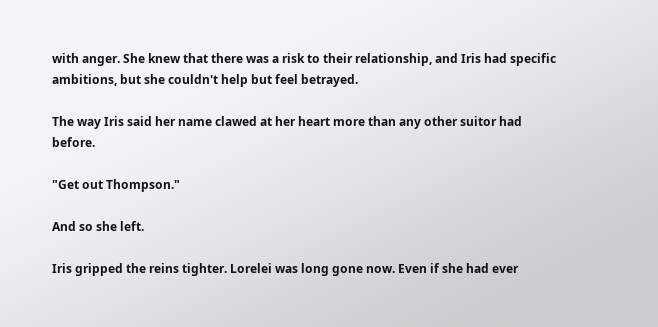with anger. She knew that there was a risk to their relationship, and Iris had specific ambitions, but she couldn't help but feel betrayed.

The way Iris said her name clawed at her heart more than any other suitor had before.

"Get out Thompson."

And so she left.

Iris gripped the reins tighter. Lorelei was long gone now. Even if she had ever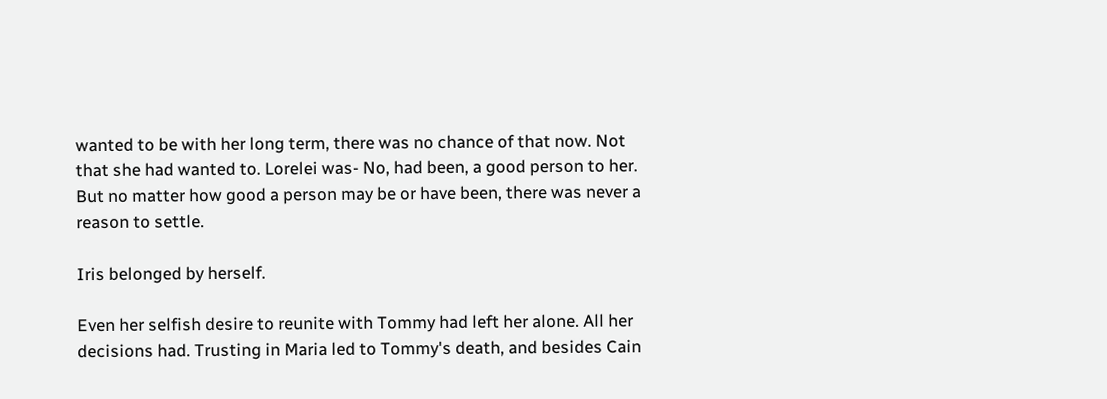wanted to be with her long term, there was no chance of that now. Not that she had wanted to. Lorelei was- No, had been, a good person to her. But no matter how good a person may be or have been, there was never a reason to settle.

Iris belonged by herself.

Even her selfish desire to reunite with Tommy had left her alone. All her decisions had. Trusting in Maria led to Tommy's death, and besides Cain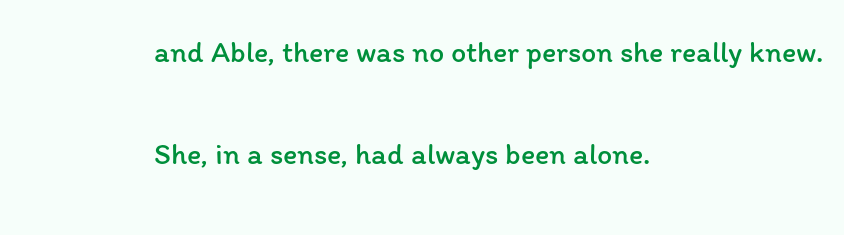and Able, there was no other person she really knew.

She, in a sense, had always been alone.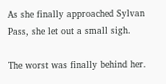As she finally approached Sylvan Pass, she let out a small sigh.

The worst was finally behind her.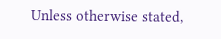Unless otherwise stated,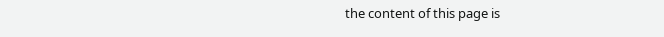the content of this page is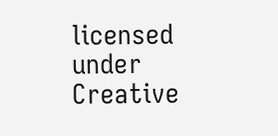licensed under Creative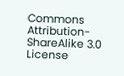Commons Attribution-ShareAlike 3.0 License